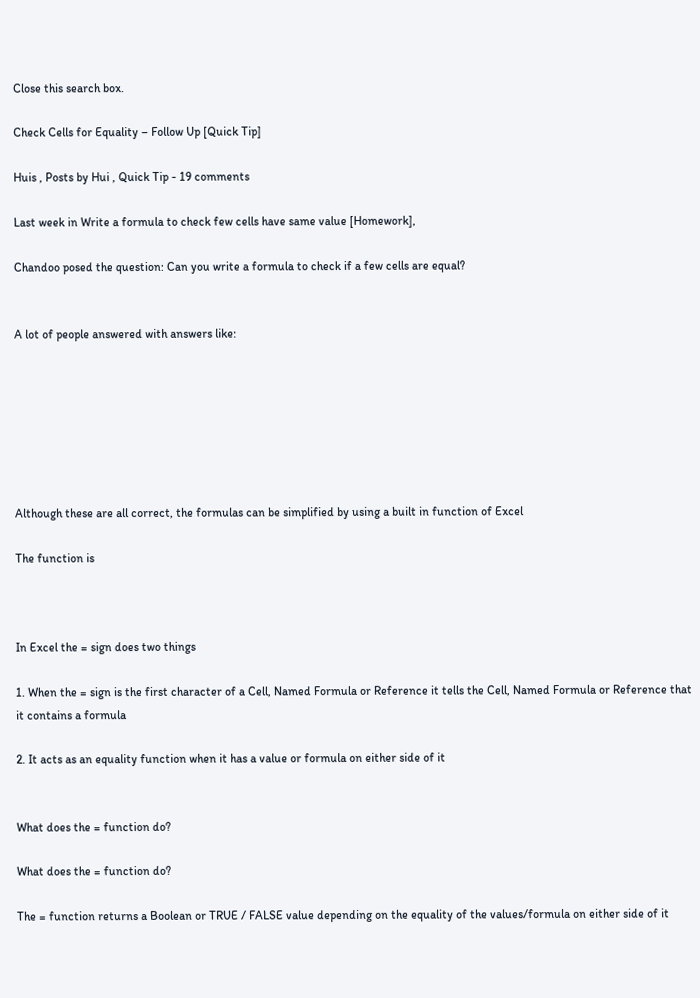Close this search box.

Check Cells for Equality – Follow Up [Quick Tip]

Huis , Posts by Hui , Quick Tip - 19 comments

Last week in Write a formula to check few cells have same value [Homework],

Chandoo posed the question: Can you write a formula to check if a few cells are equal?


A lot of people answered with answers like:







Although these are all correct, the formulas can be simplified by using a built in function of Excel

The function is



In Excel the = sign does two things

1. When the = sign is the first character of a Cell, Named Formula or Reference it tells the Cell, Named Formula or Reference that it contains a formula

2. It acts as an equality function when it has a value or formula on either side of it


What does the = function do?

What does the = function do?

The = function returns a Boolean or TRUE / FALSE value depending on the equality of the values/formula on either side of it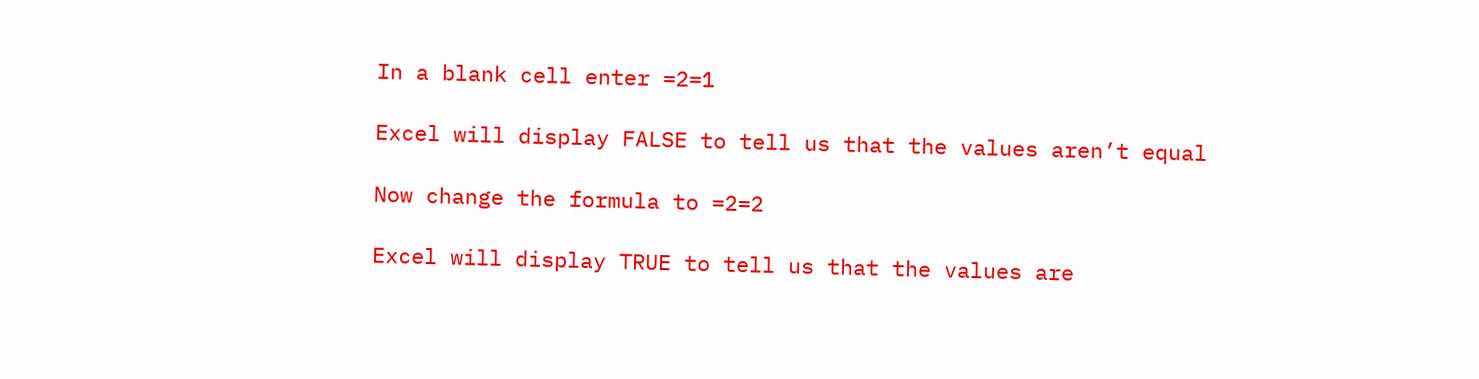In a blank cell enter =2=1

Excel will display FALSE to tell us that the values aren’t equal

Now change the formula to =2=2

Excel will display TRUE to tell us that the values are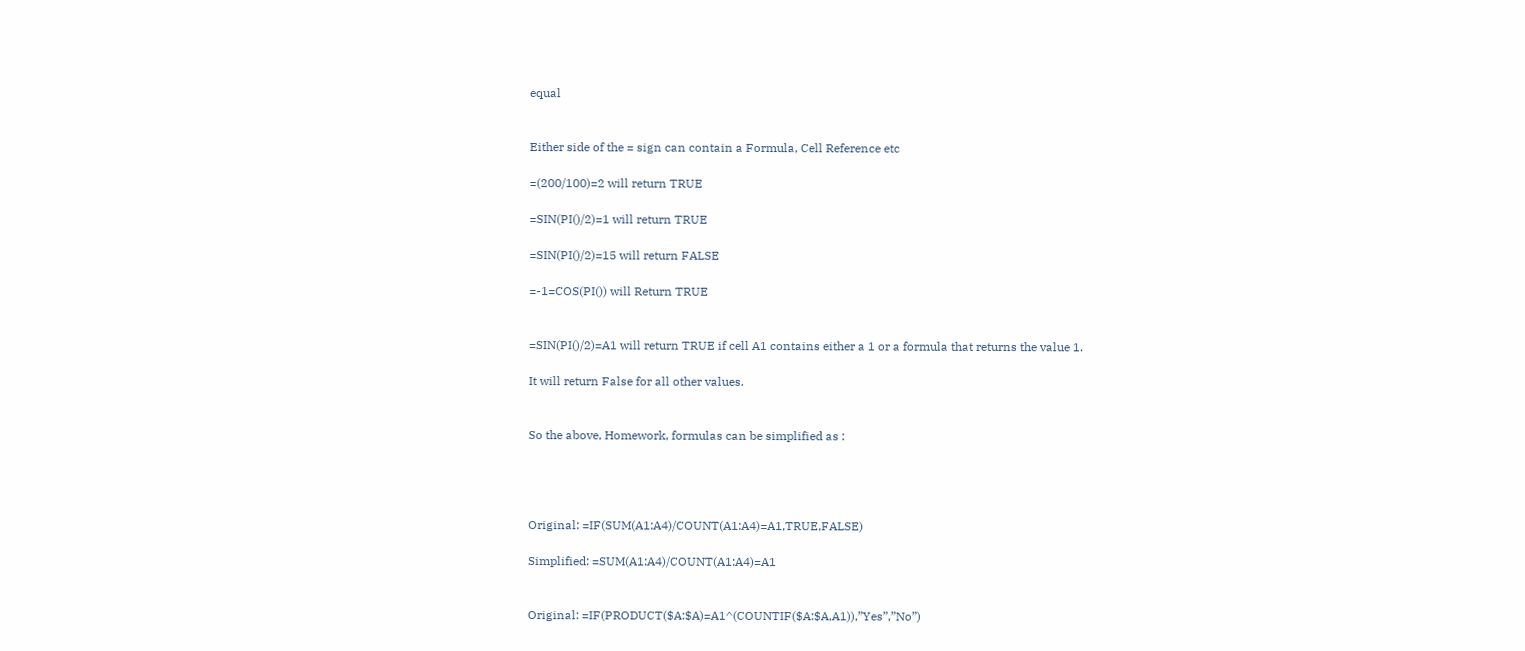equal


Either side of the = sign can contain a Formula, Cell Reference etc

=(200/100)=2 will return TRUE

=SIN(PI()/2)=1 will return TRUE

=SIN(PI()/2)=15 will return FALSE

=-1=COS(PI()) will Return TRUE


=SIN(PI()/2)=A1 will return TRUE if cell A1 contains either a 1 or a formula that returns the value 1.

It will return False for all other values.


So the above, Homework, formulas can be simplified as :




Original: =IF(SUM(A1:A4)/COUNT(A1:A4)=A1,TRUE,FALSE)

Simplified: =SUM(A1:A4)/COUNT(A1:A4)=A1


Original: =IF(PRODUCT($A:$A)=A1^(COUNTIF($A:$A,A1)),”Yes”,”No”)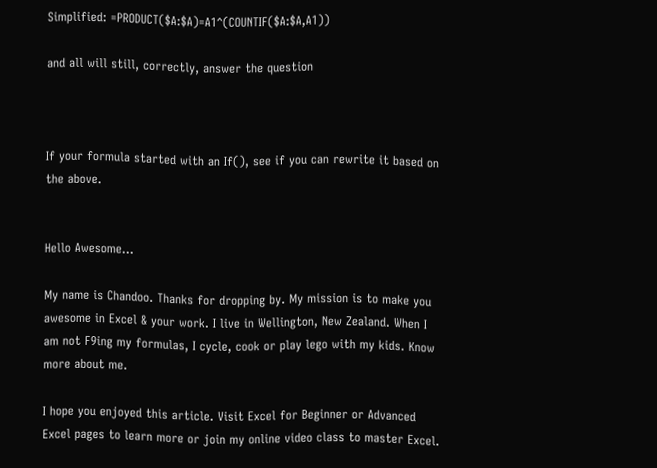Simplified: =PRODUCT($A:$A)=A1^(COUNTIF($A:$A,A1))

and all will still, correctly, answer the question



If your formula started with an If(), see if you can rewrite it based on the above.


Hello Awesome...

My name is Chandoo. Thanks for dropping by. My mission is to make you awesome in Excel & your work. I live in Wellington, New Zealand. When I am not F9ing my formulas, I cycle, cook or play lego with my kids. Know more about me.

I hope you enjoyed this article. Visit Excel for Beginner or Advanced Excel pages to learn more or join my online video class to master Excel.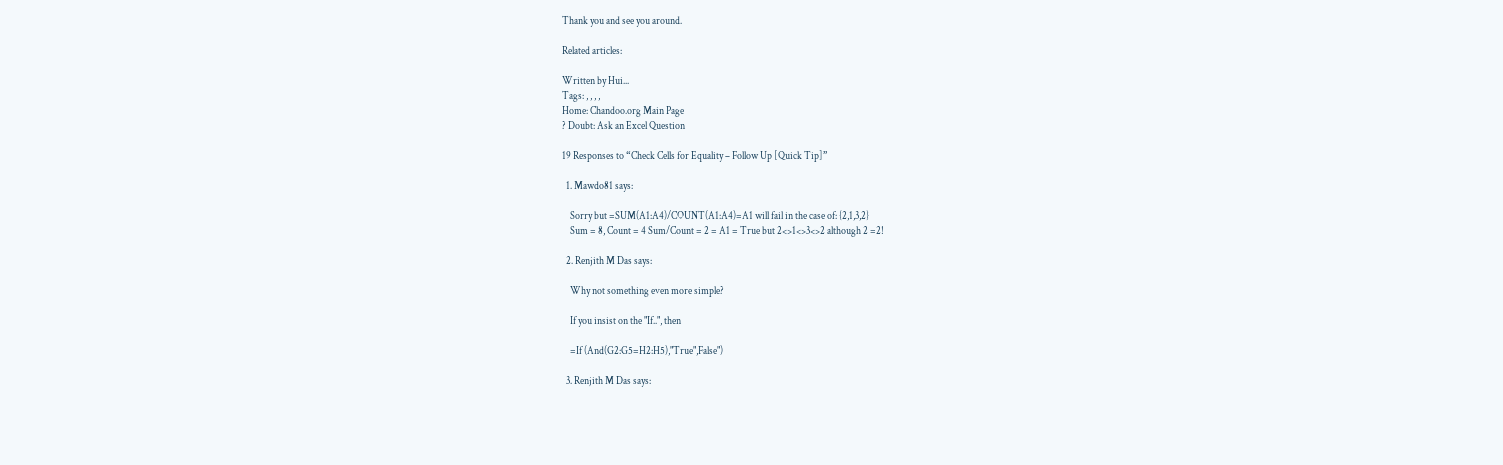Thank you and see you around.

Related articles:

Written by Hui...
Tags: , , , ,
Home: Chandoo.org Main Page
? Doubt: Ask an Excel Question

19 Responses to “Check Cells for Equality – Follow Up [Quick Tip]”

  1. Mawdo81 says:

    Sorry but =SUM(A1:A4)/COUNT(A1:A4)=A1 will fail in the case of: {2,1,3,2}
    Sum = 8, Count = 4 Sum/Count = 2 = A1 = True but 2<>1<>3<>2 although 2 =2!

  2. Renjith M Das says:

    Why not something even more simple?

    If you insist on the "If..", then

    =If (And(G2:G5=H2:H5),"True",False")

  3. Renjith M Das says: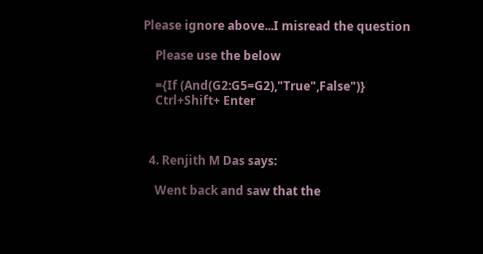Please ignore above...I misread the question

    Please use the below

    ={If (And(G2:G5=G2),"True",False")}
    Ctrl+Shift+ Enter



  4. Renjith M Das says:

    Went back and saw that the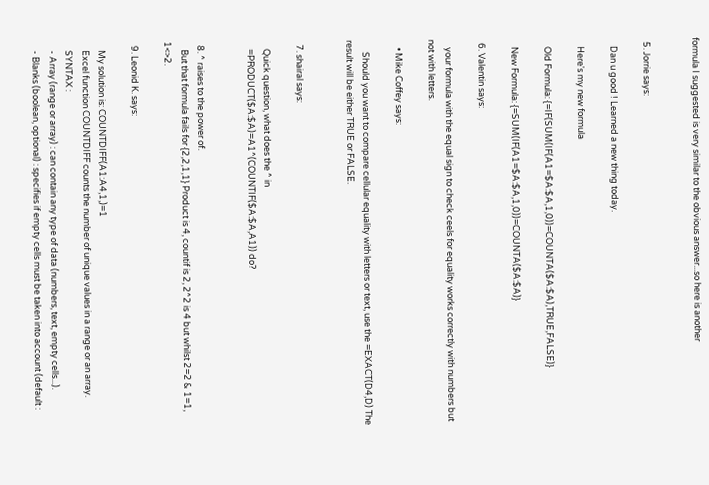formula I suggested is very similar to the obvious answer...so here is another


  5. Jorrie says:

    Dan u good ! Learned a new thing today.

    Here's my new formula

    Old Formula: {=IF(SUM(IF(A1=$A:$A,1,0))=COUNTA($A:$A),TRUE,FALSE)}

    New Formula: {=SUM(IF(A1=$A:$A,1,0))=COUNTA($A:$A)}

  6. Valentin says:

    your formula with the equal sign to check ceels for equality works correctly with numbers but not with letters.

    • Mike Coffey says:

      Should you want to compare cellular equality with letters or text, use the =EXACT(D4,D) The result will be either TRUE or FALSE.


  7. shairal says:

    Quick question, what does the ^ in
    =PRODUCT($A:$A)=A1^(COUNTIF($A:$A,A1)) do?


  8. ^ raises to the power of.
    But that formula fails for {2,2,1,1} Product is 4, countif is 2, 2^2 is 4 but whilst 2=2 & 1=1, 1<>2.

  9. Leonid K. says:

    My solution is: COUNTDIFF(A1:A4,1,)=1
    Excel function COUNTDIFF counts the number of unique values in a range or an array.
    SYNTAX :
    - Array (range or array) : can contain any type of data (numbers, text, empty cells...).
    - Blanks (boolean, optional) : specifies if empty cells must be taken into account (default :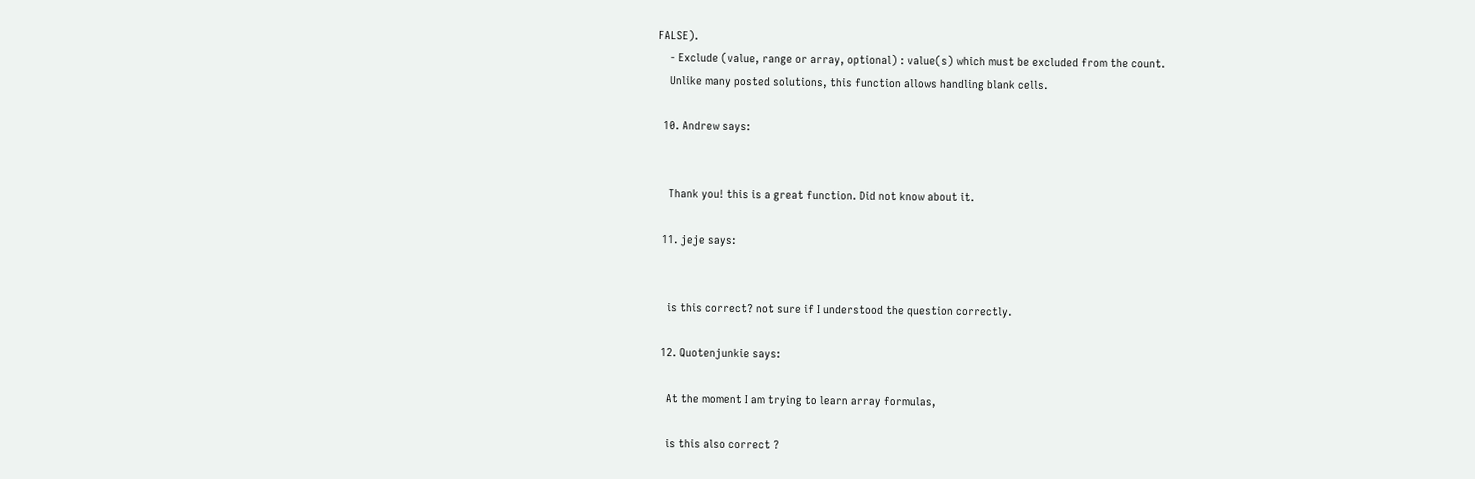FALSE).
    - Exclude (value, range or array, optional) : value(s) which must be excluded from the count.
    Unlike many posted solutions, this function allows handling blank cells.

  10. Andrew says:


    Thank you! this is a great function. Did not know about it.

  11. jeje says:


    is this correct? not sure if I understood the question correctly.

  12. Quotenjunkie says:

    At the moment I am trying to learn array formulas,

    is this also correct ?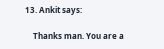13. Ankit says:

    Thanks man. You are a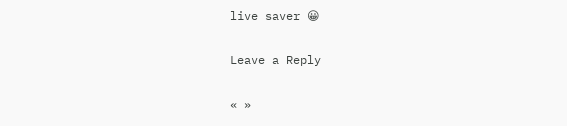live saver 😀

Leave a Reply

« »